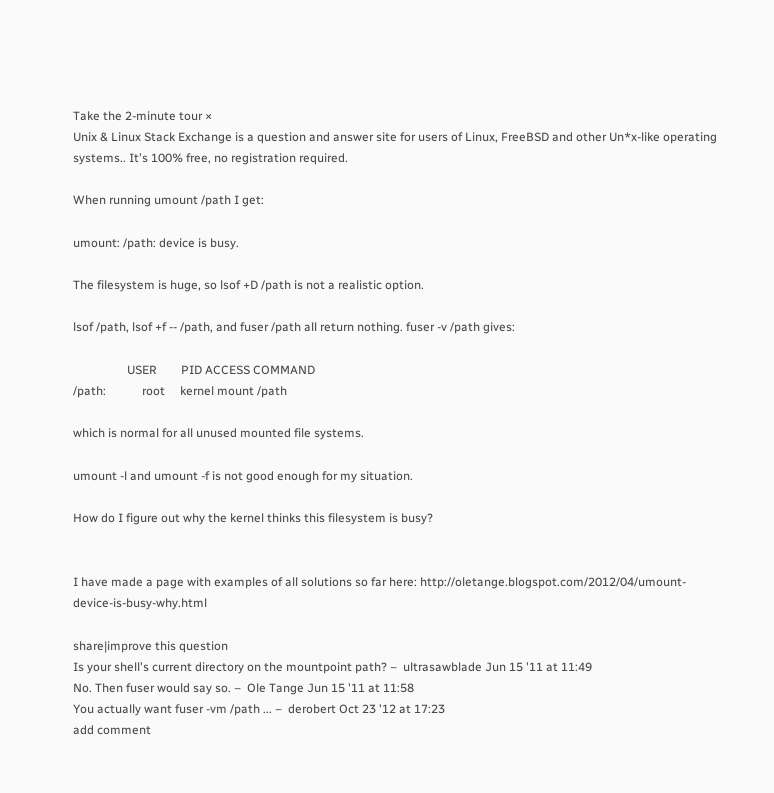Take the 2-minute tour ×
Unix & Linux Stack Exchange is a question and answer site for users of Linux, FreeBSD and other Un*x-like operating systems.. It's 100% free, no registration required.

When running umount /path I get:

umount: /path: device is busy.

The filesystem is huge, so lsof +D /path is not a realistic option.

lsof /path, lsof +f -- /path, and fuser /path all return nothing. fuser -v /path gives:

                  USER        PID ACCESS COMMAND
/path:            root     kernel mount /path

which is normal for all unused mounted file systems.

umount -l and umount -f is not good enough for my situation.

How do I figure out why the kernel thinks this filesystem is busy?


I have made a page with examples of all solutions so far here: http://oletange.blogspot.com/2012/04/umount-device-is-busy-why.html

share|improve this question
Is your shell's current directory on the mountpoint path? –  ultrasawblade Jun 15 '11 at 11:49
No. Then fuser would say so. –  Ole Tange Jun 15 '11 at 11:58
You actually want fuser -vm /path ... –  derobert Oct 23 '12 at 17:23
add comment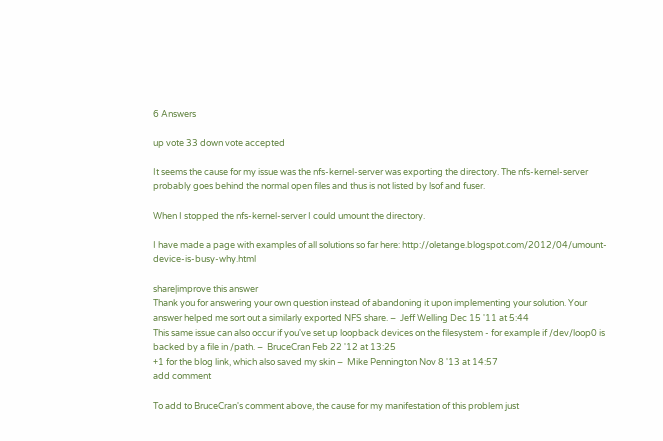6 Answers

up vote 33 down vote accepted

It seems the cause for my issue was the nfs-kernel-server was exporting the directory. The nfs-kernel-server probably goes behind the normal open files and thus is not listed by lsof and fuser.

When I stopped the nfs-kernel-server I could umount the directory.

I have made a page with examples of all solutions so far here: http://oletange.blogspot.com/2012/04/umount-device-is-busy-why.html

share|improve this answer
Thank you for answering your own question instead of abandoning it upon implementing your solution. Your answer helped me sort out a similarly exported NFS share. –  Jeff Welling Dec 15 '11 at 5:44
This same issue can also occur if you've set up loopback devices on the filesystem - for example if /dev/loop0 is backed by a file in /path. –  BruceCran Feb 22 '12 at 13:25
+1 for the blog link, which also saved my skin –  Mike Pennington Nov 8 '13 at 14:57
add comment

To add to BruceCran's comment above, the cause for my manifestation of this problem just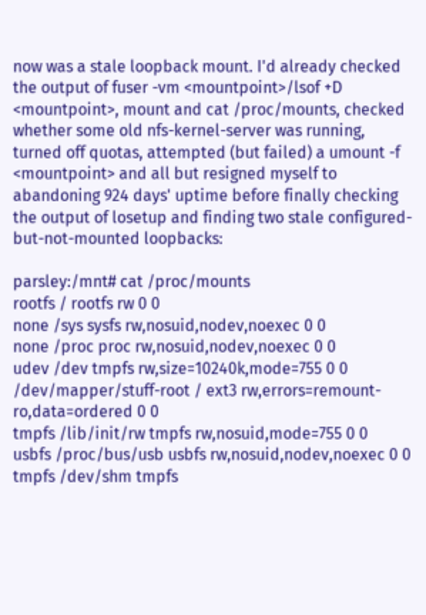now was a stale loopback mount. I'd already checked the output of fuser -vm <mountpoint>/lsof +D <mountpoint>, mount and cat /proc/mounts, checked whether some old nfs-kernel-server was running, turned off quotas, attempted (but failed) a umount -f <mountpoint> and all but resigned myself to abandoning 924 days' uptime before finally checking the output of losetup and finding two stale configured-but-not-mounted loopbacks:

parsley:/mnt# cat /proc/mounts
rootfs / rootfs rw 0 0
none /sys sysfs rw,nosuid,nodev,noexec 0 0
none /proc proc rw,nosuid,nodev,noexec 0 0
udev /dev tmpfs rw,size=10240k,mode=755 0 0
/dev/mapper/stuff-root / ext3 rw,errors=remount-ro,data=ordered 0 0
tmpfs /lib/init/rw tmpfs rw,nosuid,mode=755 0 0
usbfs /proc/bus/usb usbfs rw,nosuid,nodev,noexec 0 0
tmpfs /dev/shm tmpfs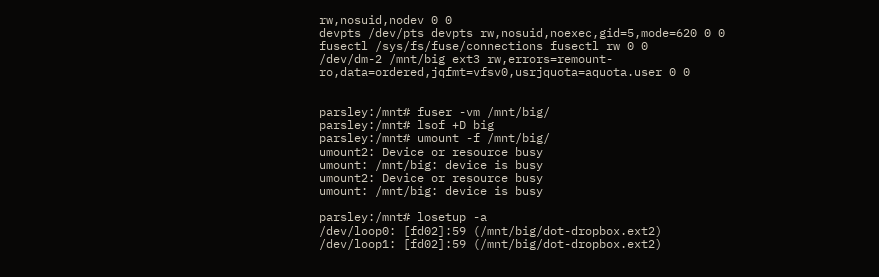rw,nosuid,nodev 0 0
devpts /dev/pts devpts rw,nosuid,noexec,gid=5,mode=620 0 0
fusectl /sys/fs/fuse/connections fusectl rw 0 0
/dev/dm-2 /mnt/big ext3 rw,errors=remount-ro,data=ordered,jqfmt=vfsv0,usrjquota=aquota.user 0 0


parsley:/mnt# fuser -vm /mnt/big/
parsley:/mnt# lsof +D big
parsley:/mnt# umount -f /mnt/big/
umount2: Device or resource busy
umount: /mnt/big: device is busy
umount2: Device or resource busy
umount: /mnt/big: device is busy

parsley:/mnt# losetup -a
/dev/loop0: [fd02]:59 (/mnt/big/dot-dropbox.ext2)
/dev/loop1: [fd02]:59 (/mnt/big/dot-dropbox.ext2)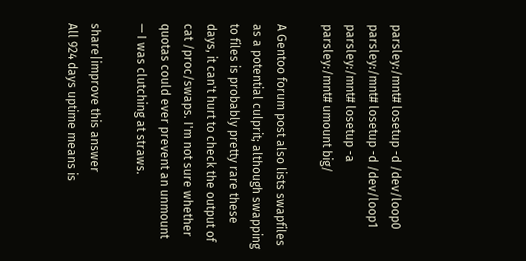parsley:/mnt# losetup -d /dev/loop0
parsley:/mnt# losetup -d /dev/loop1
parsley:/mnt# losetup -a
parsley:/mnt# umount big/

A Gentoo forum post also lists swapfiles as a potential culprit; although swapping to files is probably pretty rare these days, it can't hurt to check the output of cat /proc/swaps. I'm not sure whether quotas could ever prevent an unmount — I was clutching at straws.

share|improve this answer
All 924 days uptime means is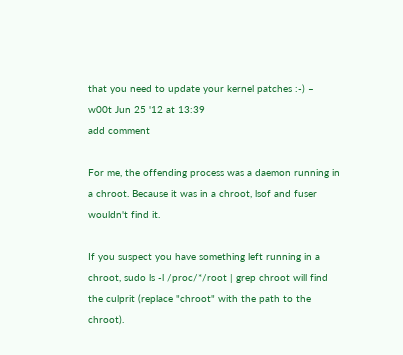that you need to update your kernel patches :-) –  w00t Jun 25 '12 at 13:39
add comment

For me, the offending process was a daemon running in a chroot. Because it was in a chroot, lsof and fuser wouldn't find it.

If you suspect you have something left running in a chroot, sudo ls -l /proc/*/root | grep chroot will find the culprit (replace "chroot" with the path to the chroot).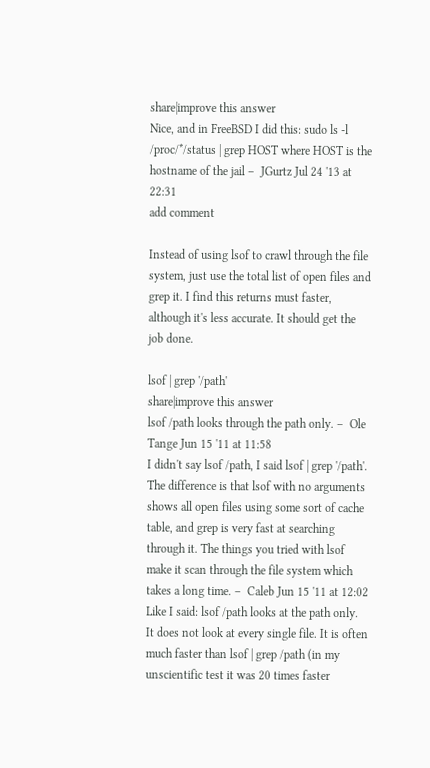share|improve this answer
Nice, and in FreeBSD I did this: sudo ls -l /proc/*/status | grep HOST where HOST is the hostname of the jail –  JGurtz Jul 24 '13 at 22:31
add comment

Instead of using lsof to crawl through the file system, just use the total list of open files and grep it. I find this returns must faster, although it's less accurate. It should get the job done.

lsof | grep '/path'
share|improve this answer
lsof /path looks through the path only. –  Ole Tange Jun 15 '11 at 11:58
I didn't say lsof /path, I said lsof | grep '/path'. The difference is that lsof with no arguments shows all open files using some sort of cache table, and grep is very fast at searching through it. The things you tried with lsof make it scan through the file system which takes a long time. –  Caleb Jun 15 '11 at 12:02
Like I said: lsof /path looks at the path only. It does not look at every single file. It is often much faster than lsof | grep /path (in my unscientific test it was 20 times faster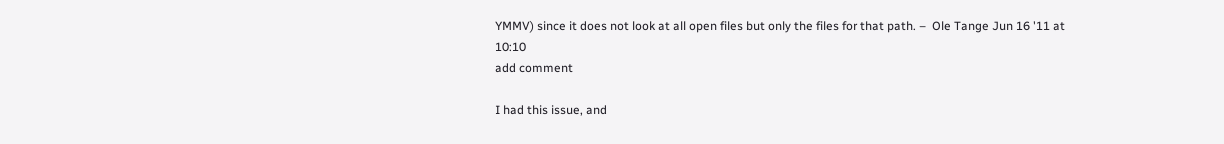YMMV) since it does not look at all open files but only the files for that path. –  Ole Tange Jun 16 '11 at 10:10
add comment

I had this issue, and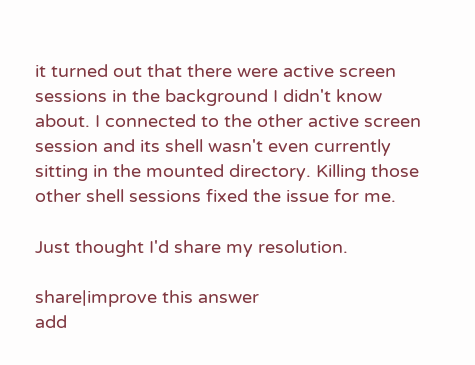it turned out that there were active screen sessions in the background I didn't know about. I connected to the other active screen session and its shell wasn't even currently sitting in the mounted directory. Killing those other shell sessions fixed the issue for me.

Just thought I'd share my resolution.

share|improve this answer
add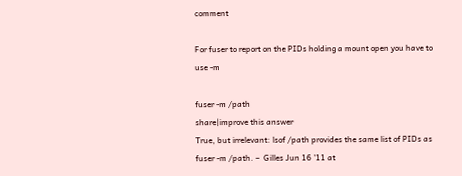comment

For fuser to report on the PIDs holding a mount open you have to use -m

fuser -m /path
share|improve this answer
True, but irrelevant: lsof /path provides the same list of PIDs as fuser -m /path. –  Gilles Jun 16 '11 at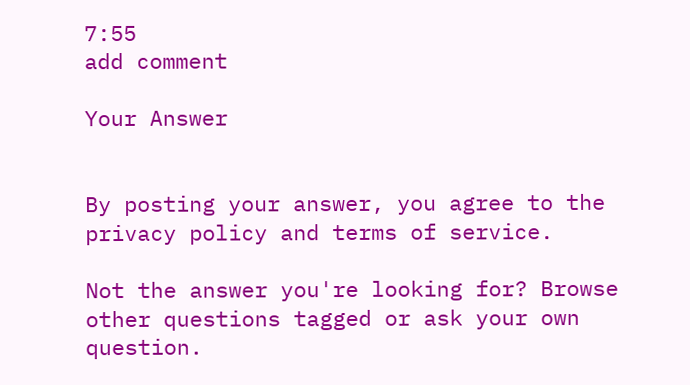7:55
add comment

Your Answer


By posting your answer, you agree to the privacy policy and terms of service.

Not the answer you're looking for? Browse other questions tagged or ask your own question.